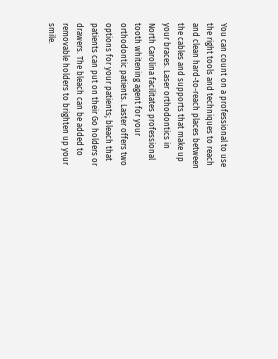You can count on a professional to use the right tools and techniques to reach and clean hard-to-reach places between the cables and supports that make up your braces. Laser orthodontics in North Carolina facilitates professional tooth whitening agent for your orthodontic patients. Laster offers two options for your patients; bleach that patients can put on their Go holders or drawers. The bleach can be added to removable holders to brighten up your smile.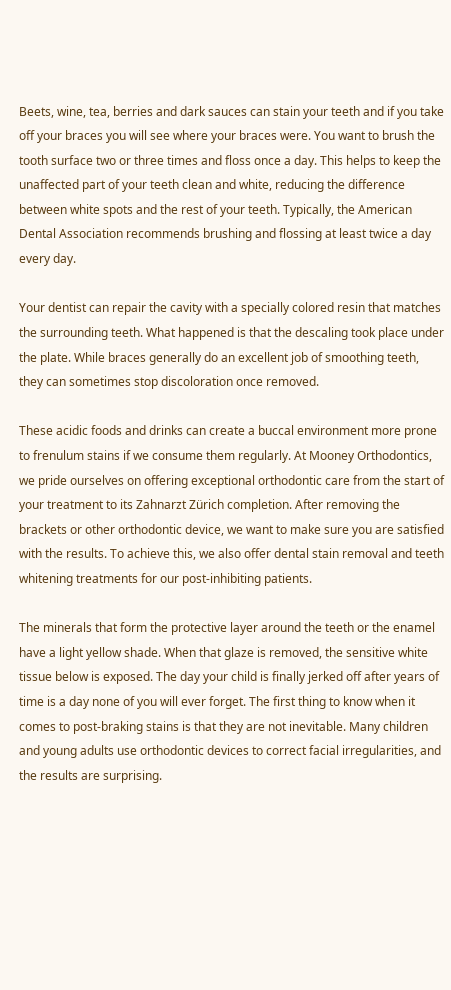Beets, wine, tea, berries and dark sauces can stain your teeth and if you take off your braces you will see where your braces were. You want to brush the tooth surface two or three times and floss once a day. This helps to keep the unaffected part of your teeth clean and white, reducing the difference between white spots and the rest of your teeth. Typically, the American Dental Association recommends brushing and flossing at least twice a day every day.

Your dentist can repair the cavity with a specially colored resin that matches the surrounding teeth. What happened is that the descaling took place under the plate. While braces generally do an excellent job of smoothing teeth, they can sometimes stop discoloration once removed.

These acidic foods and drinks can create a buccal environment more prone to frenulum stains if we consume them regularly. At Mooney Orthodontics, we pride ourselves on offering exceptional orthodontic care from the start of your treatment to its Zahnarzt Zürich completion. After removing the brackets or other orthodontic device, we want to make sure you are satisfied with the results. To achieve this, we also offer dental stain removal and teeth whitening treatments for our post-inhibiting patients.

The minerals that form the protective layer around the teeth or the enamel have a light yellow shade. When that glaze is removed, the sensitive white tissue below is exposed. The day your child is finally jerked off after years of time is a day none of you will ever forget. The first thing to know when it comes to post-braking stains is that they are not inevitable. Many children and young adults use orthodontic devices to correct facial irregularities, and the results are surprising.